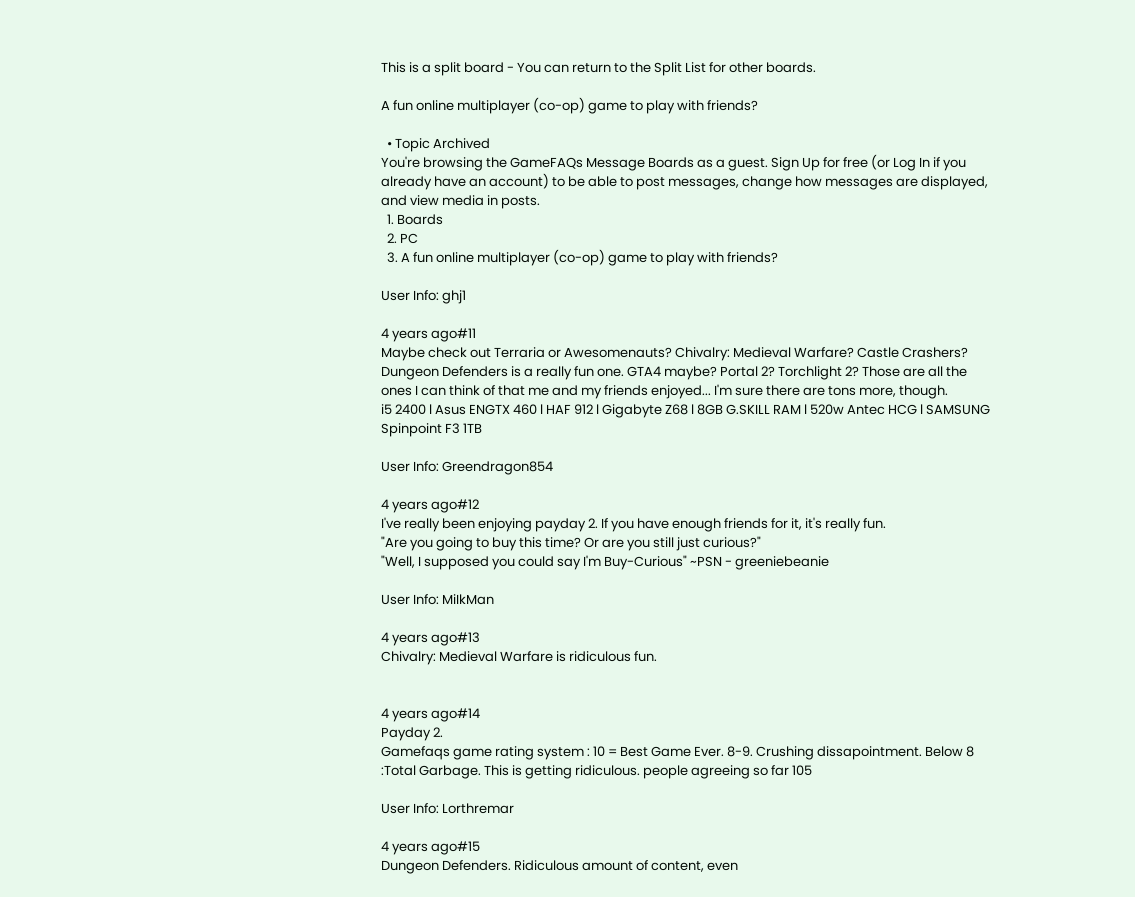This is a split board - You can return to the Split List for other boards.

A fun online multiplayer (co-op) game to play with friends?

  • Topic Archived
You're browsing the GameFAQs Message Boards as a guest. Sign Up for free (or Log In if you already have an account) to be able to post messages, change how messages are displayed, and view media in posts.
  1. Boards
  2. PC
  3. A fun online multiplayer (co-op) game to play with friends?

User Info: ghj1

4 years ago#11
Maybe check out Terraria or Awesomenauts? Chivalry: Medieval Warfare? Castle Crashers? Dungeon Defenders is a really fun one. GTA4 maybe? Portal 2? Torchlight 2? Those are all the ones I can think of that me and my friends enjoyed... I'm sure there are tons more, though.
i5 2400 l Asus ENGTX 460 l HAF 912 l Gigabyte Z68 l 8GB G.SKILL RAM l 520w Antec HCG l SAMSUNG Spinpoint F3 1TB

User Info: Greendragon854

4 years ago#12
I've really been enjoying payday 2. If you have enough friends for it, it's really fun.
"Are you going to buy this time? Or are you still just curious?"
"Well, I supposed you could say I'm Buy-Curious" ~PSN - greeniebeanie

User Info: MiIkMan

4 years ago#13
Chivalry: Medieval Warfare is ridiculous fun.


4 years ago#14
Payday 2.
Gamefaqs game rating system : 10 = Best Game Ever. 8-9. Crushing dissapointment. Below 8 :Total Garbage. This is getting ridiculous. people agreeing so far 105

User Info: Lorthremar

4 years ago#15
Dungeon Defenders. Ridiculous amount of content, even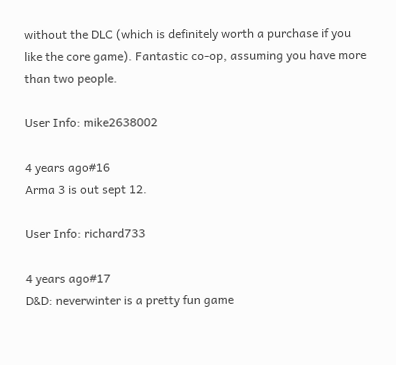without the DLC (which is definitely worth a purchase if you like the core game). Fantastic co-op, assuming you have more than two people.

User Info: mike2638002

4 years ago#16
Arma 3 is out sept 12.

User Info: richard733

4 years ago#17
D&D: neverwinter is a pretty fun game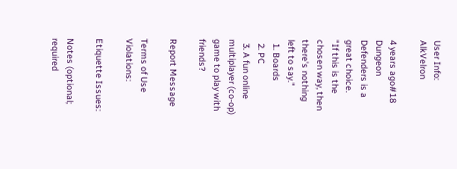User Info: AlkVelron

4 years ago#18
Dungeon Defenders is a great choice.
"If this is the chosen way, then there's nothing left to say."
  1. Boards
  2. PC
  3. A fun online multiplayer (co-op) game to play with friends?

Report Message

Terms of Use Violations:

Etiquette Issues:

Notes (optional; required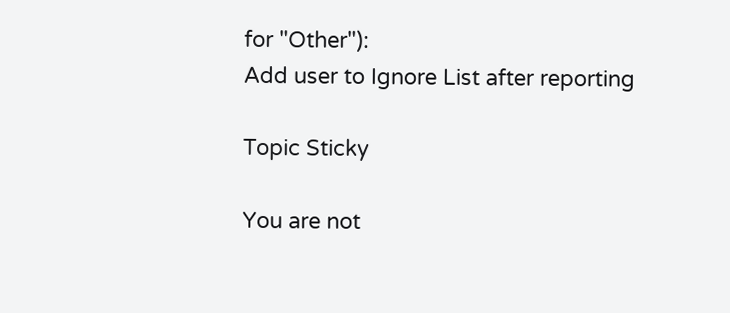for "Other"):
Add user to Ignore List after reporting

Topic Sticky

You are not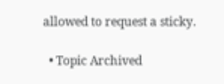allowed to request a sticky.

  • Topic Archived